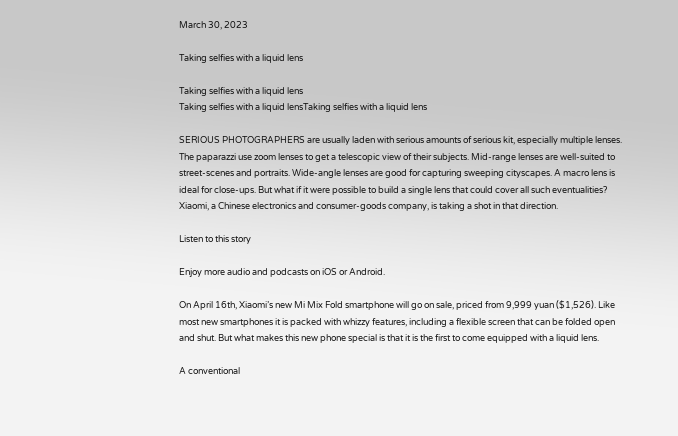March 30, 2023

Taking selfies with a liquid lens

Taking selfies with a liquid lens
Taking selfies with a liquid lensTaking selfies with a liquid lens

SERIOUS PHOTOGRAPHERS are usually laden with serious amounts of serious kit, especially multiple lenses. The paparazzi use zoom lenses to get a telescopic view of their subjects. Mid-range lenses are well-suited to street-scenes and portraits. Wide-angle lenses are good for capturing sweeping cityscapes. A macro lens is ideal for close-ups. But what if it were possible to build a single lens that could cover all such eventualities? Xiaomi, a Chinese electronics and consumer-goods company, is taking a shot in that direction.

Listen to this story

Enjoy more audio and podcasts on iOS or Android.

On April 16th, Xiaomi’s new Mi Mix Fold smartphone will go on sale, priced from 9,999 yuan ($1,526). Like most new smartphones it is packed with whizzy features, including a flexible screen that can be folded open and shut. But what makes this new phone special is that it is the first to come equipped with a liquid lens.

A conventional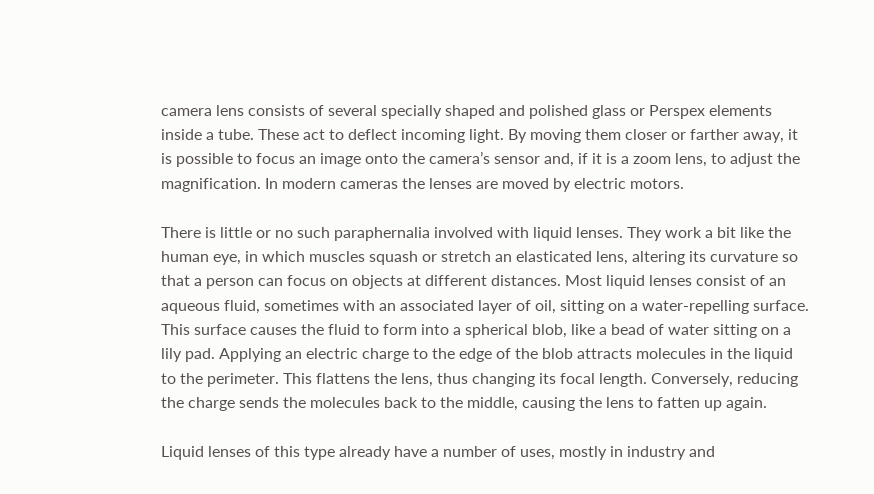camera lens consists of several specially shaped and polished glass or Perspex elements inside a tube. These act to deflect incoming light. By moving them closer or farther away, it is possible to focus an image onto the camera’s sensor and, if it is a zoom lens, to adjust the magnification. In modern cameras the lenses are moved by electric motors.

There is little or no such paraphernalia involved with liquid lenses. They work a bit like the human eye, in which muscles squash or stretch an elasticated lens, altering its curvature so that a person can focus on objects at different distances. Most liquid lenses consist of an aqueous fluid, sometimes with an associated layer of oil, sitting on a water-repelling surface. This surface causes the fluid to form into a spherical blob, like a bead of water sitting on a lily pad. Applying an electric charge to the edge of the blob attracts molecules in the liquid to the perimeter. This flattens the lens, thus changing its focal length. Conversely, reducing the charge sends the molecules back to the middle, causing the lens to fatten up again.

Liquid lenses of this type already have a number of uses, mostly in industry and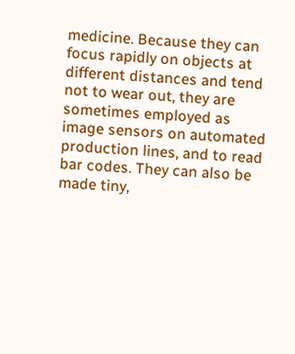medicine. Because they can focus rapidly on objects at different distances and tend not to wear out, they are sometimes employed as image sensors on automated production lines, and to read bar codes. They can also be made tiny,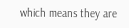which means they are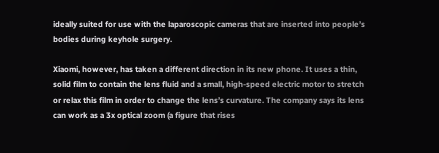ideally suited for use with the laparoscopic cameras that are inserted into people’s bodies during keyhole surgery.

Xiaomi, however, has taken a different direction in its new phone. It uses a thin, solid film to contain the lens fluid and a small, high-speed electric motor to stretch or relax this film in order to change the lens’s curvature. The company says its lens can work as a 3x optical zoom (a figure that rises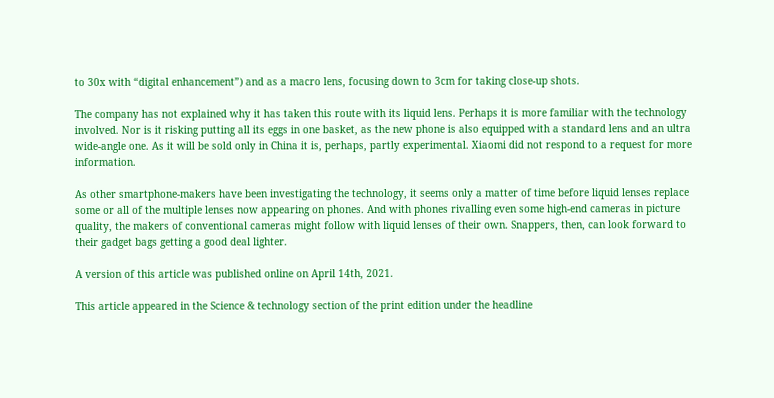to 30x with “digital enhancement”) and as a macro lens, focusing down to 3cm for taking close-up shots.

The company has not explained why it has taken this route with its liquid lens. Perhaps it is more familiar with the technology involved. Nor is it risking putting all its eggs in one basket, as the new phone is also equipped with a standard lens and an ultra wide-angle one. As it will be sold only in China it is, perhaps, partly experimental. Xiaomi did not respond to a request for more information.

As other smartphone-makers have been investigating the technology, it seems only a matter of time before liquid lenses replace some or all of the multiple lenses now appearing on phones. And with phones rivalling even some high-end cameras in picture quality, the makers of conventional cameras might follow with liquid lenses of their own. Snappers, then, can look forward to their gadget bags getting a good deal lighter.

A version of this article was published online on April 14th, 2021.

This article appeared in the Science & technology section of the print edition under the headline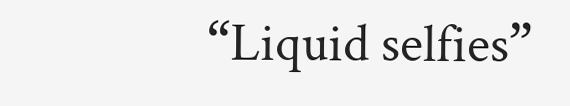“Liquid selfies”